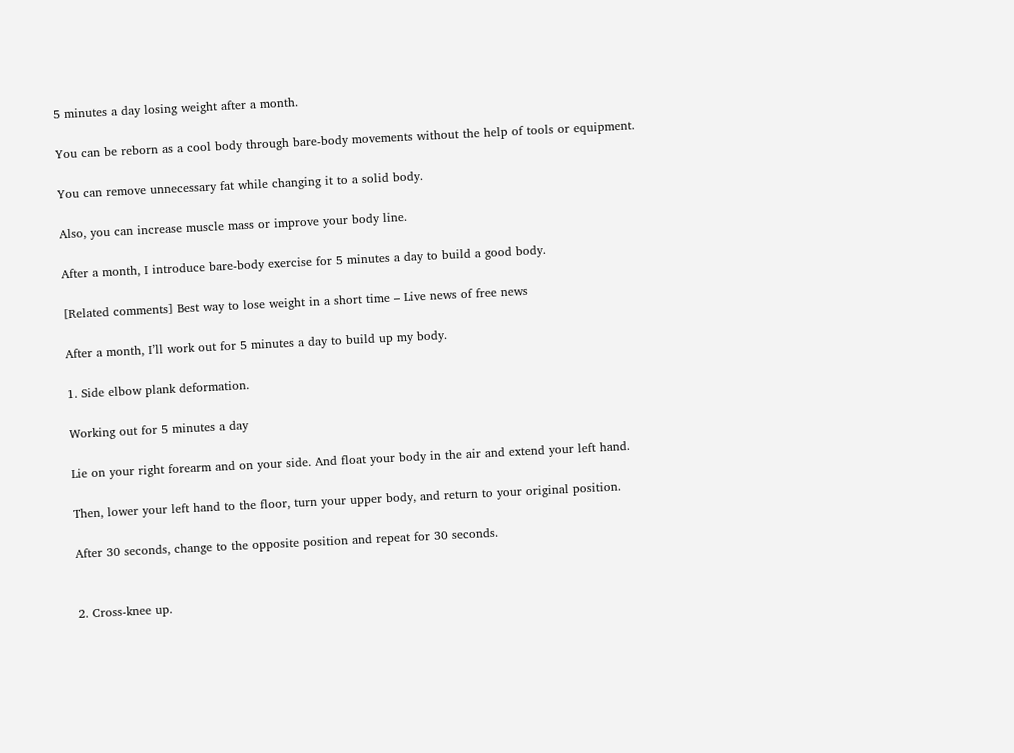5 minutes a day losing weight after a month.

You can be reborn as a cool body through bare-body movements without the help of tools or equipment.

You can remove unnecessary fat while changing it to a solid body.

Also, you can increase muscle mass or improve your body line.

After a month, I introduce bare-body exercise for 5 minutes a day to build a good body.

[Related comments] Best way to lose weight in a short time – Live news of free news

After a month, I’ll work out for 5 minutes a day to build up my body.

1. Side elbow plank deformation.

Working out for 5 minutes a day

Lie on your right forearm and on your side. And float your body in the air and extend your left hand.

Then, lower your left hand to the floor, turn your upper body, and return to your original position.

After 30 seconds, change to the opposite position and repeat for 30 seconds.


2. Cross-knee up.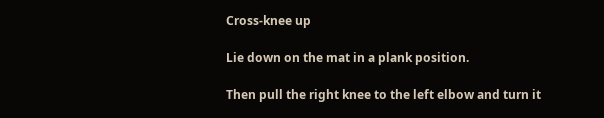Cross-knee up

Lie down on the mat in a plank position.

Then pull the right knee to the left elbow and turn it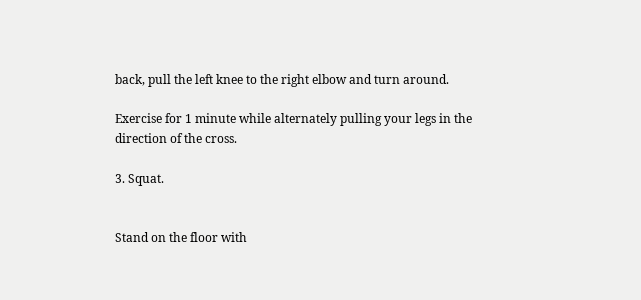back, pull the left knee to the right elbow and turn around.

Exercise for 1 minute while alternately pulling your legs in the direction of the cross.

3. Squat.


Stand on the floor with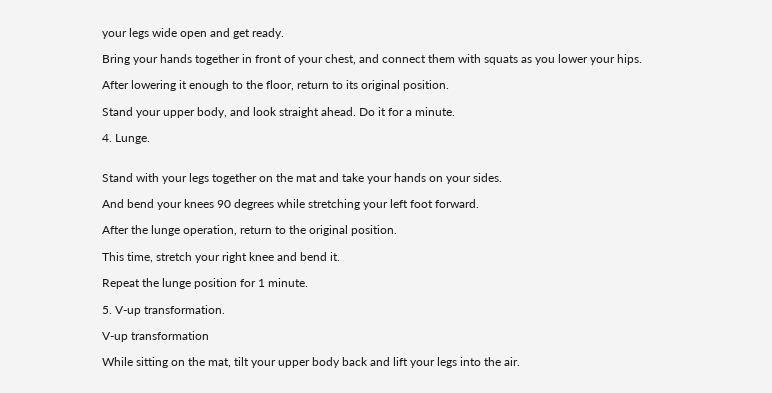your legs wide open and get ready.

Bring your hands together in front of your chest, and connect them with squats as you lower your hips.

After lowering it enough to the floor, return to its original position.

Stand your upper body, and look straight ahead. Do it for a minute.

4. Lunge.


Stand with your legs together on the mat and take your hands on your sides.

And bend your knees 90 degrees while stretching your left foot forward.

After the lunge operation, return to the original position.

This time, stretch your right knee and bend it.

Repeat the lunge position for 1 minute.

5. V-up transformation.

V-up transformation

While sitting on the mat, tilt your upper body back and lift your legs into the air.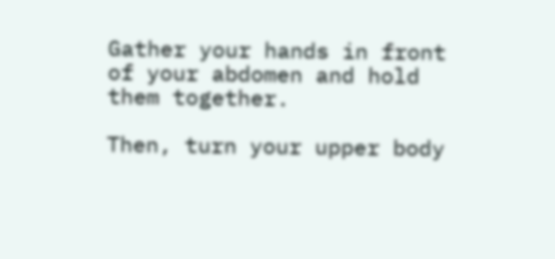Gather your hands in front of your abdomen and hold them together.

Then, turn your upper body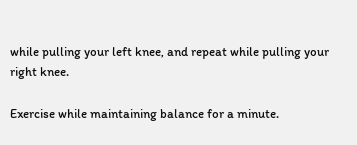while pulling your left knee, and repeat while pulling your right knee.

Exercise while maintaining balance for a minute.